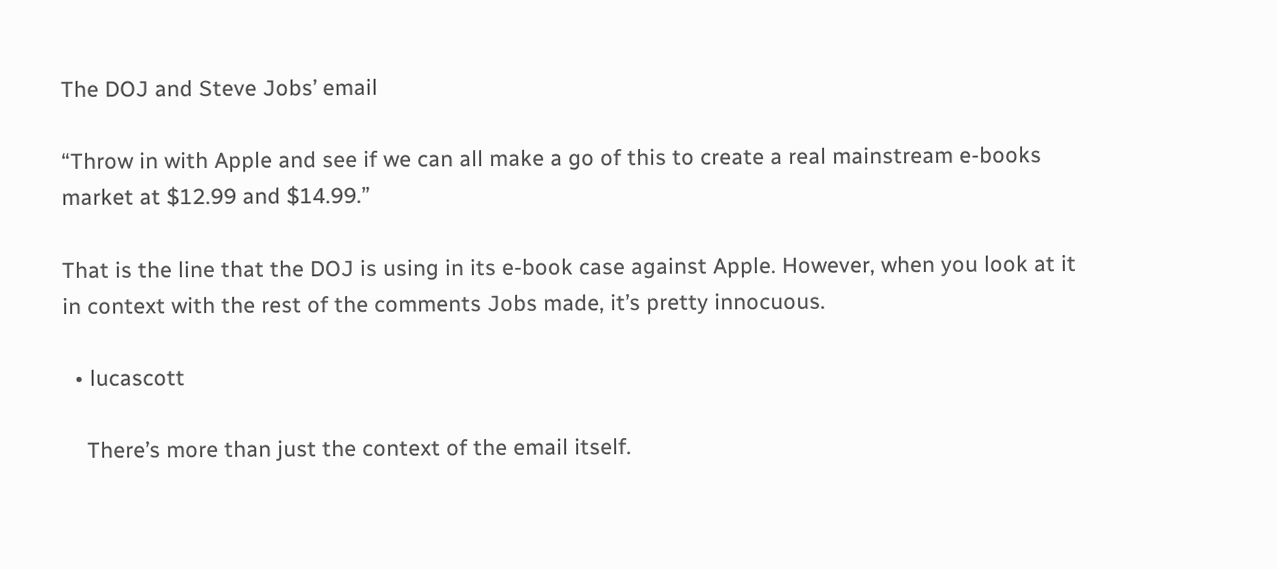The DOJ and Steve Jobs’ email

“Throw in with Apple and see if we can all make a go of this to create a real mainstream e-books market at $12.99 and $14.99.”

That is the line that the DOJ is using in its e-book case against Apple. However, when you look at it in context with the rest of the comments Jobs made, it’s pretty innocuous.

  • lucascott

    There’s more than just the context of the email itself.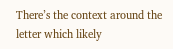There’s the context around the letter which likely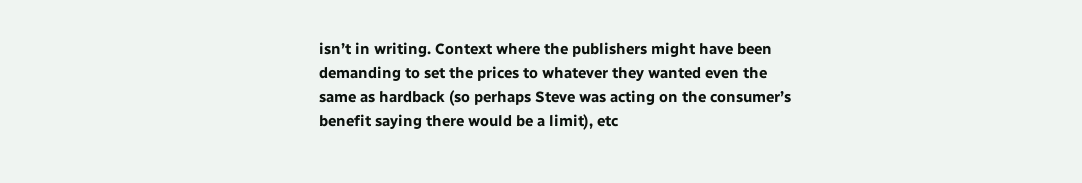isn’t in writing. Context where the publishers might have been demanding to set the prices to whatever they wanted even the same as hardback (so perhaps Steve was acting on the consumer’s benefit saying there would be a limit), etc